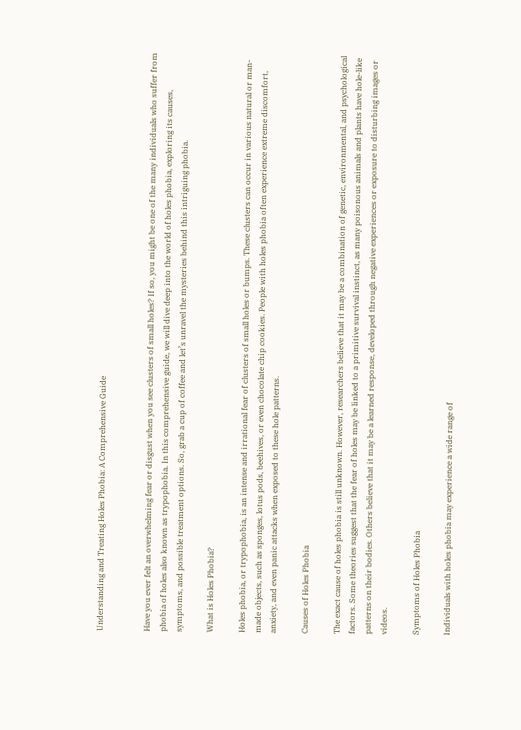Understanding and Treating Holes Phobia: A Comprehensive Guide


Have you ever felt an overwhelming fear or disgust when you see clusters of small holes? If so, you might be one of the many individuals who suffer from phobia of holes also known as trypophobia. In this comprehensive guide, we will dive deep into the world of holes phobia, exploring its causes, symptoms, and possible treatment options. So, grab a cup of coffee and let’s unravel the mysteries behind this intriguing phobia.

What is Holes Phobia?

Holes phobia, or trypophobia, is an intense and irrational fear of clusters of small holes or bumps. These clusters can occur in various natural or man-made objects, such as sponges, lotus pods, beehives, or even chocolate chip cookies. People with holes phobia often experience extreme discomfort, anxiety, and even panic attacks when exposed to these hole patterns.

Causes of Holes Phobia

The exact cause of holes phobia is still unknown. However, researchers believe that it may be a combination of genetic, environmental, and psychological factors. Some theories suggest that the fear of holes may be linked to a primitive survival instinct, as many poisonous animals and plants have hole-like patterns on their bodies. Others believe that it may be a learned response, developed through negative experiences or exposure to disturbing images or videos.

Symptoms of Holes Phobia

Individuals with holes phobia may experience a wide range of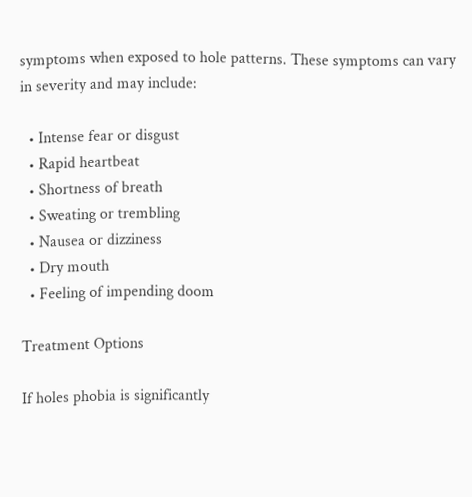symptoms when exposed to hole patterns. These symptoms can vary in severity and may include:

  • Intense fear or disgust
  • Rapid heartbeat
  • Shortness of breath
  • Sweating or trembling
  • Nausea or dizziness
  • Dry mouth
  • Feeling of impending doom

Treatment Options

If holes phobia is significantly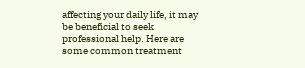affecting your daily life, it may be beneficial to seek professional help. Here are some common treatment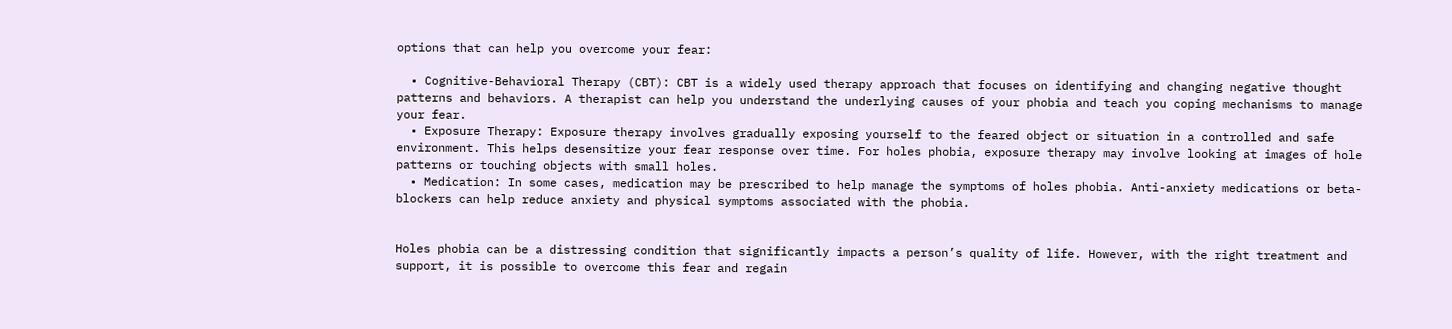options that can help you overcome your fear:

  • Cognitive-Behavioral Therapy (CBT): CBT is a widely used therapy approach that focuses on identifying and changing negative thought patterns and behaviors. A therapist can help you understand the underlying causes of your phobia and teach you coping mechanisms to manage your fear.
  • Exposure Therapy: Exposure therapy involves gradually exposing yourself to the feared object or situation in a controlled and safe environment. This helps desensitize your fear response over time. For holes phobia, exposure therapy may involve looking at images of hole patterns or touching objects with small holes.
  • Medication: In some cases, medication may be prescribed to help manage the symptoms of holes phobia. Anti-anxiety medications or beta-blockers can help reduce anxiety and physical symptoms associated with the phobia.


Holes phobia can be a distressing condition that significantly impacts a person’s quality of life. However, with the right treatment and support, it is possible to overcome this fear and regain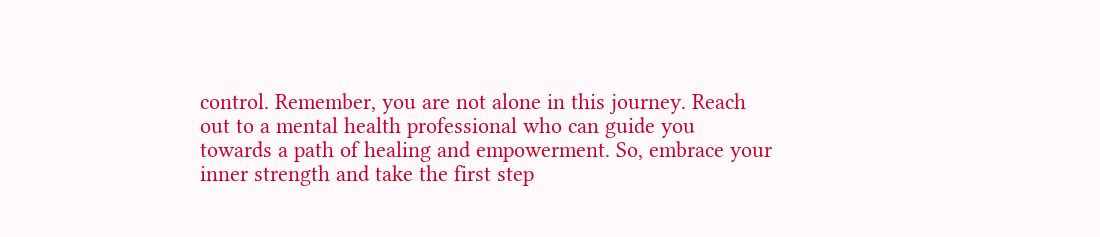control. Remember, you are not alone in this journey. Reach out to a mental health professional who can guide you towards a path of healing and empowerment. So, embrace your inner strength and take the first step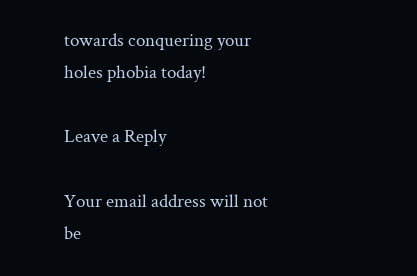towards conquering your holes phobia today!

Leave a Reply

Your email address will not be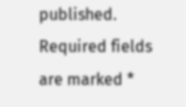published. Required fields are marked *